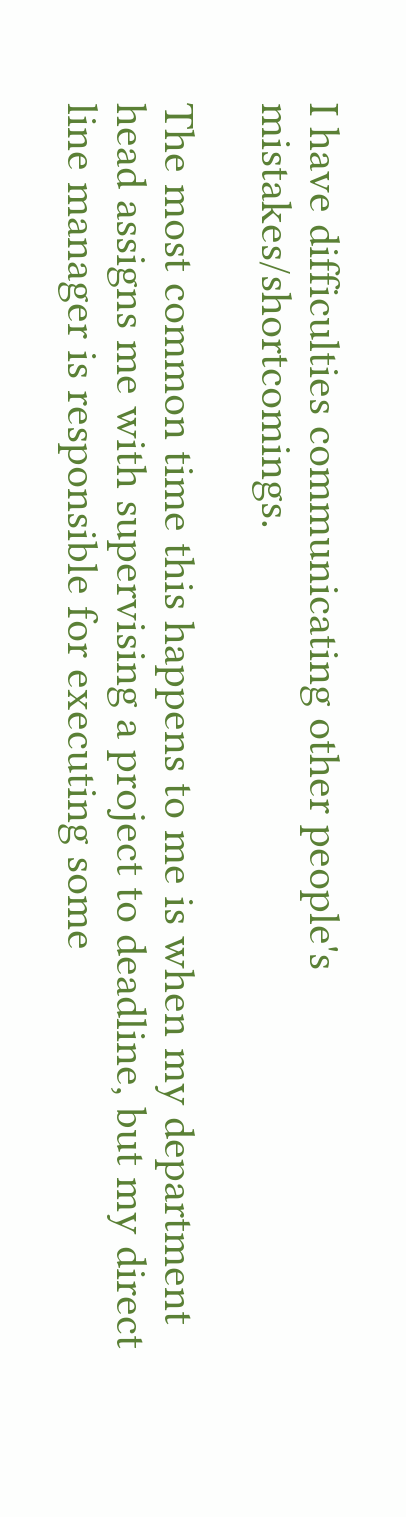I have difficulties communicating other people's mistakes/shortcomings.

The most common time this happens to me is when my department head assigns me with supervising a project to deadline, but my direct line manager is responsible for executing some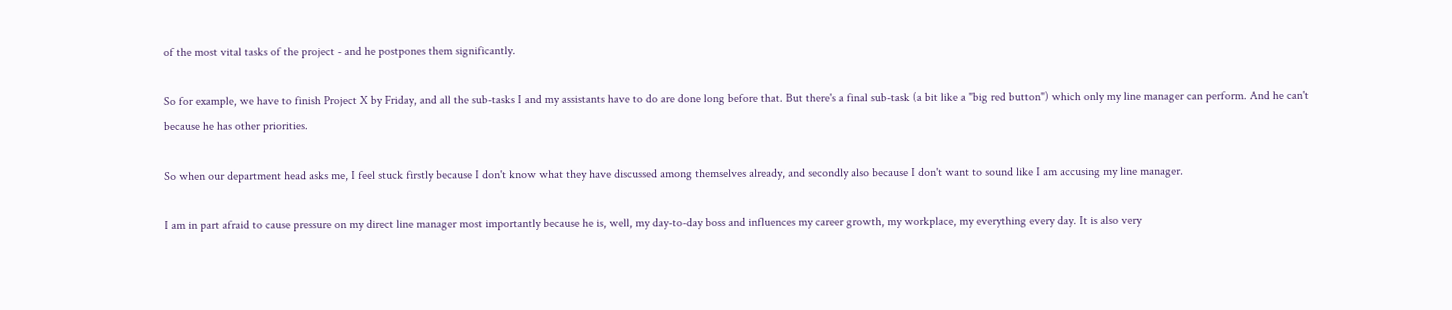of the most vital tasks of the project - and he postpones them significantly.

So for example, we have to finish Project X by Friday, and all the sub-tasks I and my assistants have to do are done long before that. But there's a final sub-task (a bit like a "big red button") which only my line manager can perform. And he can't because he has other priorities.

So when our department head asks me, I feel stuck firstly because I don't know what they have discussed among themselves already, and secondly also because I don't want to sound like I am accusing my line manager.

I am in part afraid to cause pressure on my direct line manager most importantly because he is, well, my day-to-day boss and influences my career growth, my workplace, my everything every day. It is also very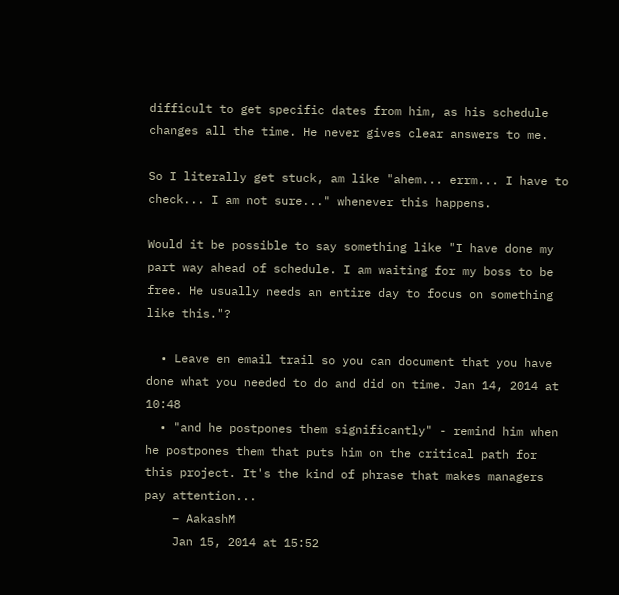difficult to get specific dates from him, as his schedule changes all the time. He never gives clear answers to me.

So I literally get stuck, am like "ahem... errm... I have to check... I am not sure..." whenever this happens.

Would it be possible to say something like "I have done my part way ahead of schedule. I am waiting for my boss to be free. He usually needs an entire day to focus on something like this."?

  • Leave en email trail so you can document that you have done what you needed to do and did on time. Jan 14, 2014 at 10:48
  • "and he postpones them significantly" - remind him when he postpones them that puts him on the critical path for this project. It's the kind of phrase that makes managers pay attention...
    – AakashM
    Jan 15, 2014 at 15:52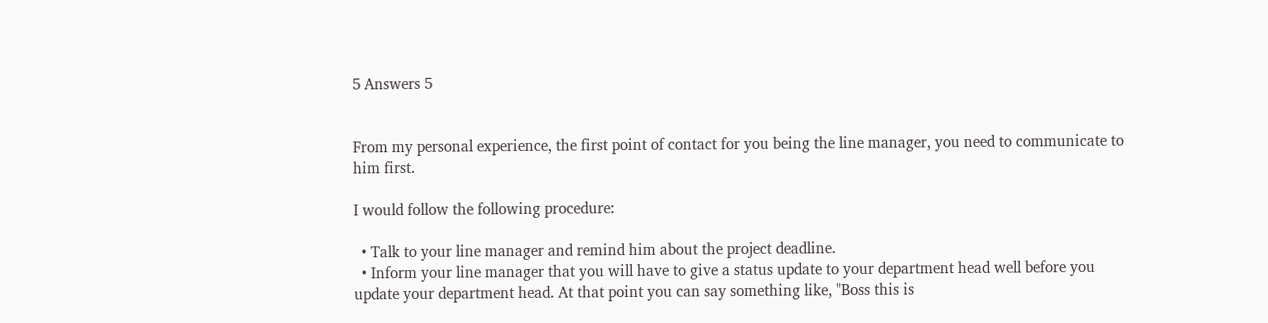5 Answers 5


From my personal experience, the first point of contact for you being the line manager, you need to communicate to him first.

I would follow the following procedure:

  • Talk to your line manager and remind him about the project deadline.
  • Inform your line manager that you will have to give a status update to your department head well before you update your department head. At that point you can say something like, "Boss this is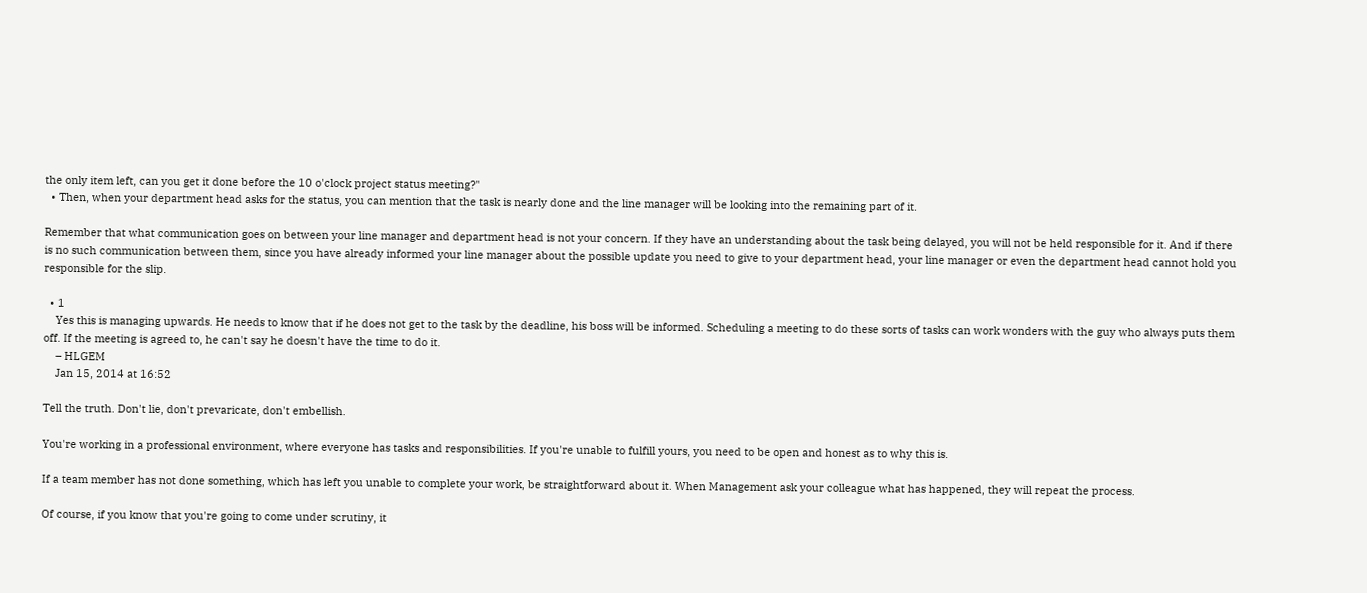the only item left, can you get it done before the 10 o'clock project status meeting?"
  • Then, when your department head asks for the status, you can mention that the task is nearly done and the line manager will be looking into the remaining part of it.

Remember that what communication goes on between your line manager and department head is not your concern. If they have an understanding about the task being delayed, you will not be held responsible for it. And if there is no such communication between them, since you have already informed your line manager about the possible update you need to give to your department head, your line manager or even the department head cannot hold you responsible for the slip.

  • 1
    Yes this is managing upwards. He needs to know that if he does not get to the task by the deadline, his boss will be informed. Scheduling a meeting to do these sorts of tasks can work wonders with the guy who always puts them off. If the meeting is agreed to, he can't say he doesn't have the time to do it.
    – HLGEM
    Jan 15, 2014 at 16:52

Tell the truth. Don't lie, don't prevaricate, don't embellish.

You're working in a professional environment, where everyone has tasks and responsibilities. If you're unable to fulfill yours, you need to be open and honest as to why this is.

If a team member has not done something, which has left you unable to complete your work, be straightforward about it. When Management ask your colleague what has happened, they will repeat the process.

Of course, if you know that you're going to come under scrutiny, it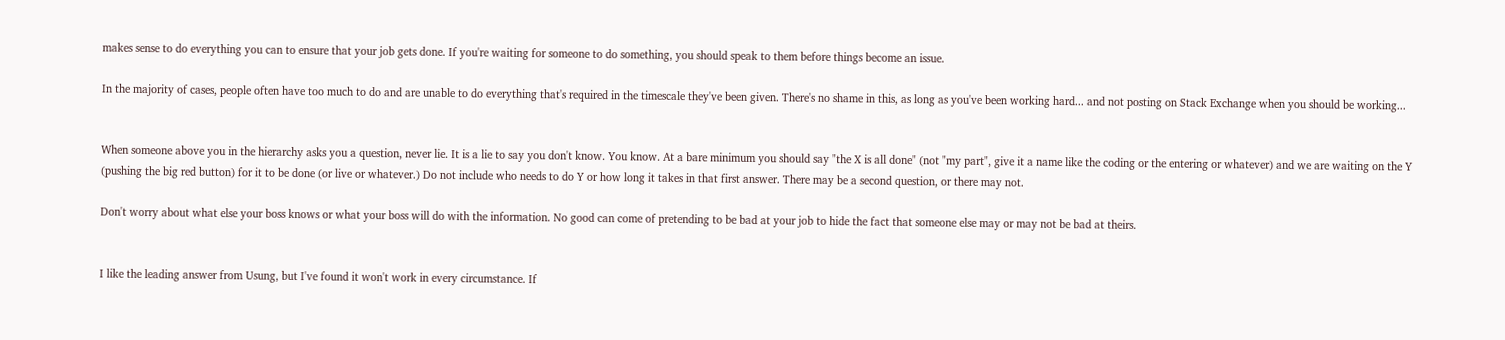makes sense to do everything you can to ensure that your job gets done. If you're waiting for someone to do something, you should speak to them before things become an issue.

In the majority of cases, people often have too much to do and are unable to do everything that's required in the timescale they've been given. There's no shame in this, as long as you've been working hard... and not posting on Stack Exchange when you should be working...


When someone above you in the hierarchy asks you a question, never lie. It is a lie to say you don't know. You know. At a bare minimum you should say "the X is all done" (not "my part", give it a name like the coding or the entering or whatever) and we are waiting on the Y (pushing the big red button) for it to be done (or live or whatever.) Do not include who needs to do Y or how long it takes in that first answer. There may be a second question, or there may not.

Don't worry about what else your boss knows or what your boss will do with the information. No good can come of pretending to be bad at your job to hide the fact that someone else may or may not be bad at theirs.


I like the leading answer from Usung, but I've found it won't work in every circumstance. If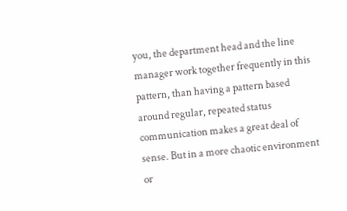you, the department head and the line manager work together frequently in this pattern, than having a pattern based around regular, repeated status communication makes a great deal of sense. But in a more chaotic environment or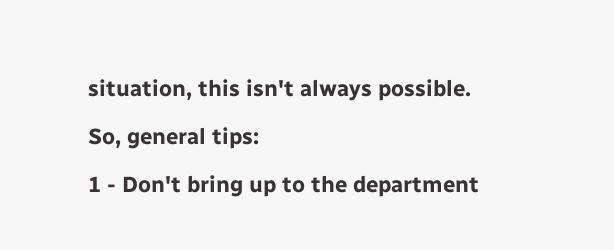situation, this isn't always possible.

So, general tips:

1 - Don't bring up to the department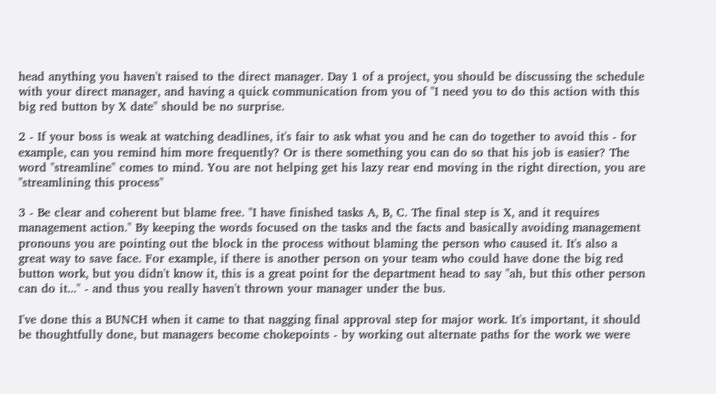head anything you haven't raised to the direct manager. Day 1 of a project, you should be discussing the schedule with your direct manager, and having a quick communication from you of "I need you to do this action with this big red button by X date" should be no surprise.

2 - If your boss is weak at watching deadlines, it's fair to ask what you and he can do together to avoid this - for example, can you remind him more frequently? Or is there something you can do so that his job is easier? The word "streamline" comes to mind. You are not helping get his lazy rear end moving in the right direction, you are "streamlining this process"

3 - Be clear and coherent but blame free. "I have finished tasks A, B, C. The final step is X, and it requires management action." By keeping the words focused on the tasks and the facts and basically avoiding management pronouns you are pointing out the block in the process without blaming the person who caused it. It's also a great way to save face. For example, if there is another person on your team who could have done the big red button work, but you didn't know it, this is a great point for the department head to say "ah, but this other person can do it..." - and thus you really haven't thrown your manager under the bus.

I've done this a BUNCH when it came to that nagging final approval step for major work. It's important, it should be thoughtfully done, but managers become chokepoints - by working out alternate paths for the work we were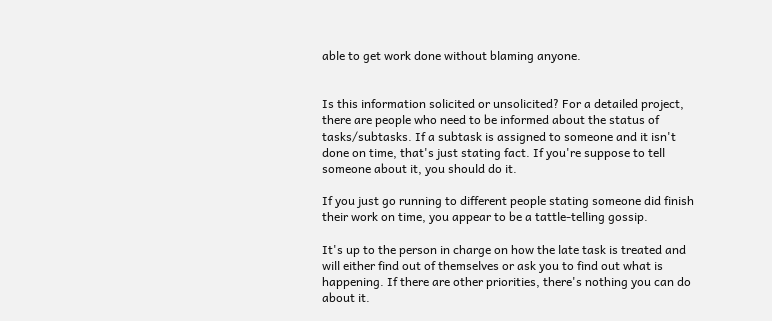able to get work done without blaming anyone.


Is this information solicited or unsolicited? For a detailed project, there are people who need to be informed about the status of tasks/subtasks. If a subtask is assigned to someone and it isn't done on time, that's just stating fact. If you're suppose to tell someone about it, you should do it.

If you just go running to different people stating someone did finish their work on time, you appear to be a tattle-telling gossip.

It's up to the person in charge on how the late task is treated and will either find out of themselves or ask you to find out what is happening. If there are other priorities, there's nothing you can do about it.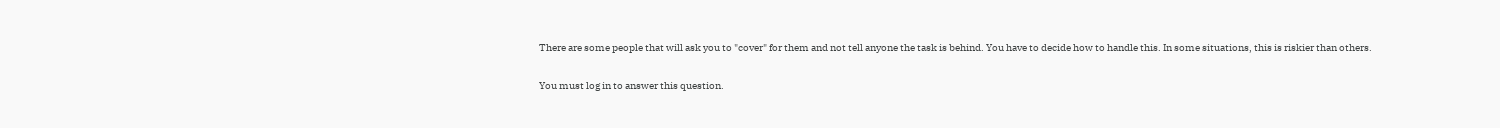There are some people that will ask you to "cover" for them and not tell anyone the task is behind. You have to decide how to handle this. In some situations, this is riskier than others.

You must log in to answer this question.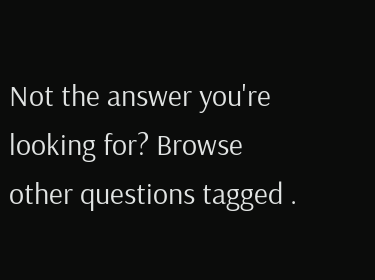Not the answer you're looking for? Browse other questions tagged .